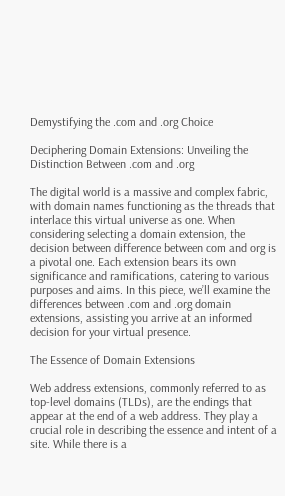Demystifying the .com and .org Choice

Deciphering Domain Extensions: Unveiling the Distinction Between .com and .org

The digital world is a massive and complex fabric, with domain names functioning as the threads that interlace this virtual universe as one. When considering selecting a domain extension, the decision between difference between com and org is a pivotal one. Each extension bears its own significance and ramifications, catering to various purposes and aims. In this piece, we’ll examine the differences between .com and .org domain extensions, assisting you arrive at an informed decision for your virtual presence.

The Essence of Domain Extensions

Web address extensions, commonly referred to as top-level domains (TLDs), are the endings that appear at the end of a web address. They play a crucial role in describing the essence and intent of a site. While there is a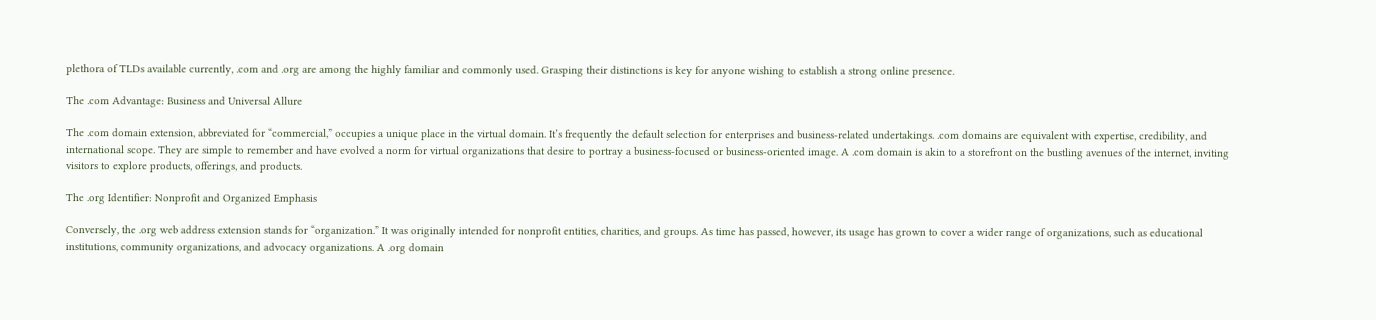plethora of TLDs available currently, .com and .org are among the highly familiar and commonly used. Grasping their distinctions is key for anyone wishing to establish a strong online presence.

The .com Advantage: Business and Universal Allure

The .com domain extension, abbreviated for “commercial,” occupies a unique place in the virtual domain. It’s frequently the default selection for enterprises and business-related undertakings. .com domains are equivalent with expertise, credibility, and international scope. They are simple to remember and have evolved a norm for virtual organizations that desire to portray a business-focused or business-oriented image. A .com domain is akin to a storefront on the bustling avenues of the internet, inviting visitors to explore products, offerings, and products.

The .org Identifier: Nonprofit and Organized Emphasis

Conversely, the .org web address extension stands for “organization.” It was originally intended for nonprofit entities, charities, and groups. As time has passed, however, its usage has grown to cover a wider range of organizations, such as educational institutions, community organizations, and advocacy organizations. A .org domain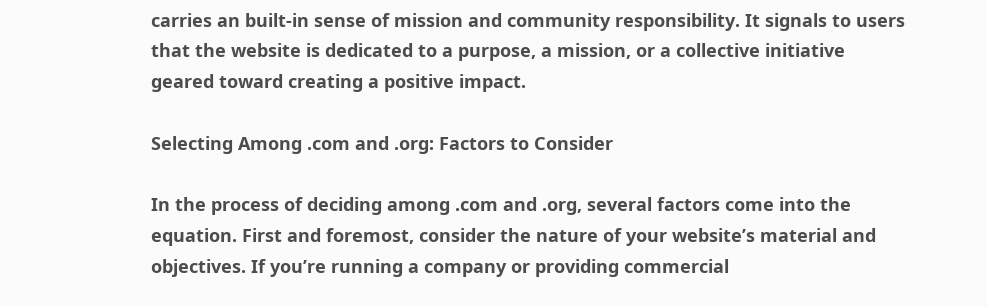carries an built-in sense of mission and community responsibility. It signals to users that the website is dedicated to a purpose, a mission, or a collective initiative geared toward creating a positive impact.

Selecting Among .com and .org: Factors to Consider

In the process of deciding among .com and .org, several factors come into the equation. First and foremost, consider the nature of your website’s material and objectives. If you’re running a company or providing commercial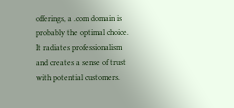offerings, a .com domain is probably the optimal choice. It radiates professionalism and creates a sense of trust with potential customers.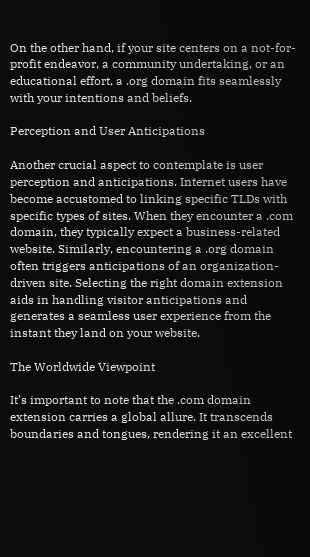On the other hand, if your site centers on a not-for-profit endeavor, a community undertaking, or an educational effort, a .org domain fits seamlessly with your intentions and beliefs.

Perception and User Anticipations

Another crucial aspect to contemplate is user perception and anticipations. Internet users have become accustomed to linking specific TLDs with specific types of sites. When they encounter a .com domain, they typically expect a business-related website. Similarly, encountering a .org domain often triggers anticipations of an organization-driven site. Selecting the right domain extension aids in handling visitor anticipations and generates a seamless user experience from the instant they land on your website.

The Worldwide Viewpoint

It’s important to note that the .com domain extension carries a global allure. It transcends boundaries and tongues, rendering it an excellent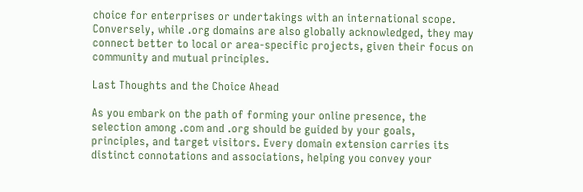choice for enterprises or undertakings with an international scope. Conversely, while .org domains are also globally acknowledged, they may connect better to local or area-specific projects, given their focus on community and mutual principles.

Last Thoughts and the Choice Ahead

As you embark on the path of forming your online presence, the selection among .com and .org should be guided by your goals, principles, and target visitors. Every domain extension carries its distinct connotations and associations, helping you convey your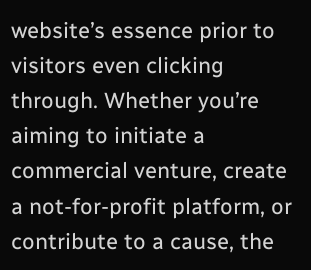website’s essence prior to visitors even clicking through. Whether you’re aiming to initiate a commercial venture, create a not-for-profit platform, or contribute to a cause, the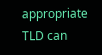appropriate TLD can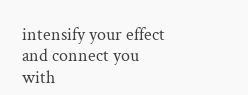intensify your effect and connect you with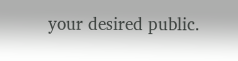your desired public.